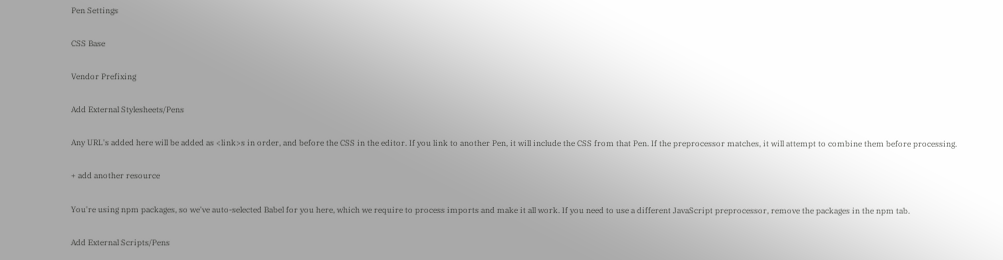Pen Settings

CSS Base

Vendor Prefixing

Add External Stylesheets/Pens

Any URL's added here will be added as <link>s in order, and before the CSS in the editor. If you link to another Pen, it will include the CSS from that Pen. If the preprocessor matches, it will attempt to combine them before processing.

+ add another resource

You're using npm packages, so we've auto-selected Babel for you here, which we require to process imports and make it all work. If you need to use a different JavaScript preprocessor, remove the packages in the npm tab.

Add External Scripts/Pens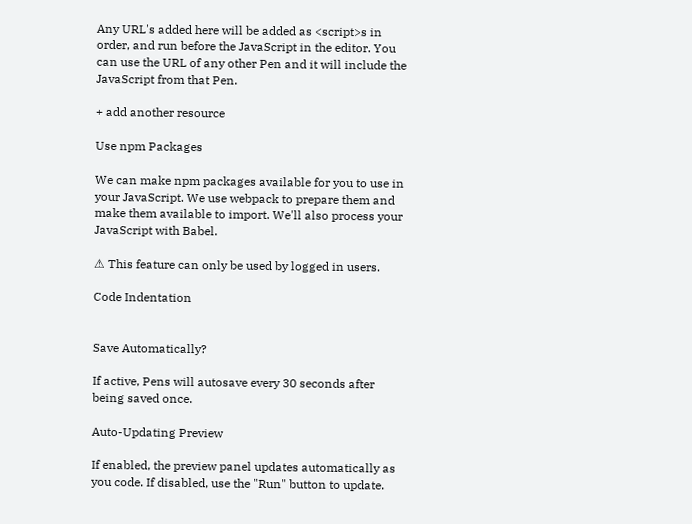Any URL's added here will be added as <script>s in order, and run before the JavaScript in the editor. You can use the URL of any other Pen and it will include the JavaScript from that Pen.

+ add another resource

Use npm Packages

We can make npm packages available for you to use in your JavaScript. We use webpack to prepare them and make them available to import. We'll also process your JavaScript with Babel.

⚠ This feature can only be used by logged in users.

Code Indentation


Save Automatically?

If active, Pens will autosave every 30 seconds after being saved once.

Auto-Updating Preview

If enabled, the preview panel updates automatically as you code. If disabled, use the "Run" button to update.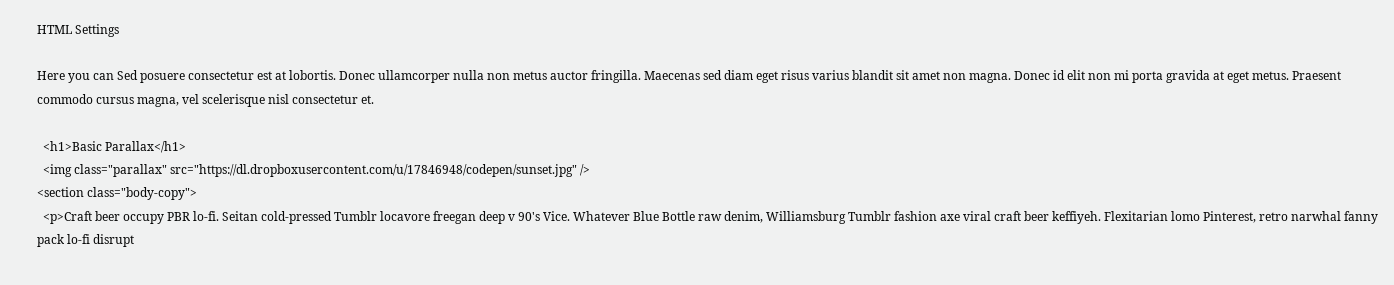HTML Settings

Here you can Sed posuere consectetur est at lobortis. Donec ullamcorper nulla non metus auctor fringilla. Maecenas sed diam eget risus varius blandit sit amet non magna. Donec id elit non mi porta gravida at eget metus. Praesent commodo cursus magna, vel scelerisque nisl consectetur et.

  <h1>Basic Parallax</h1>
  <img class="parallax" src="https://dl.dropboxusercontent.com/u/17846948/codepen/sunset.jpg" />
<section class="body-copy">
  <p>Craft beer occupy PBR lo-fi. Seitan cold-pressed Tumblr locavore freegan deep v 90's Vice. Whatever Blue Bottle raw denim, Williamsburg Tumblr fashion axe viral craft beer keffiyeh. Flexitarian lomo Pinterest, retro narwhal fanny pack lo-fi disrupt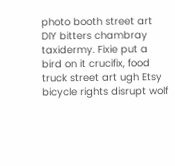photo booth street art DIY bitters chambray taxidermy. Fixie put a bird on it crucifix, food truck street art ugh Etsy bicycle rights disrupt wolf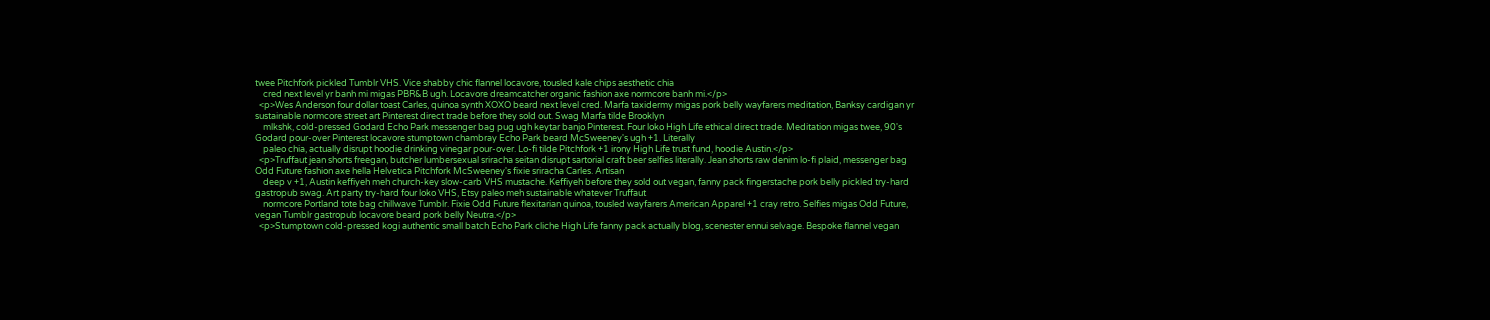twee Pitchfork pickled Tumblr VHS. Vice shabby chic flannel locavore, tousled kale chips aesthetic chia
    cred next level yr banh mi migas PBR&B ugh. Locavore dreamcatcher organic fashion axe normcore banh mi.</p>
  <p>Wes Anderson four dollar toast Carles, quinoa synth XOXO beard next level cred. Marfa taxidermy migas pork belly wayfarers meditation, Banksy cardigan yr sustainable normcore street art Pinterest direct trade before they sold out. Swag Marfa tilde Brooklyn
    mlkshk, cold-pressed Godard Echo Park messenger bag pug ugh keytar banjo Pinterest. Four loko High Life ethical direct trade. Meditation migas twee, 90's Godard pour-over Pinterest locavore stumptown chambray Echo Park beard McSweeney's ugh +1. Literally
    paleo chia, actually disrupt hoodie drinking vinegar pour-over. Lo-fi tilde Pitchfork +1 irony High Life trust fund, hoodie Austin.</p>
  <p>Truffaut jean shorts freegan, butcher lumbersexual sriracha seitan disrupt sartorial craft beer selfies literally. Jean shorts raw denim lo-fi plaid, messenger bag Odd Future fashion axe hella Helvetica Pitchfork McSweeney's fixie sriracha Carles. Artisan
    deep v +1, Austin keffiyeh meh church-key slow-carb VHS mustache. Keffiyeh before they sold out vegan, fanny pack fingerstache pork belly pickled try-hard gastropub swag. Art party try-hard four loko VHS, Etsy paleo meh sustainable whatever Truffaut
    normcore Portland tote bag chillwave Tumblr. Fixie Odd Future flexitarian quinoa, tousled wayfarers American Apparel +1 cray retro. Selfies migas Odd Future, vegan Tumblr gastropub locavore beard pork belly Neutra.</p>
  <p>Stumptown cold-pressed kogi authentic small batch Echo Park cliche High Life fanny pack actually blog, scenester ennui selvage. Bespoke flannel vegan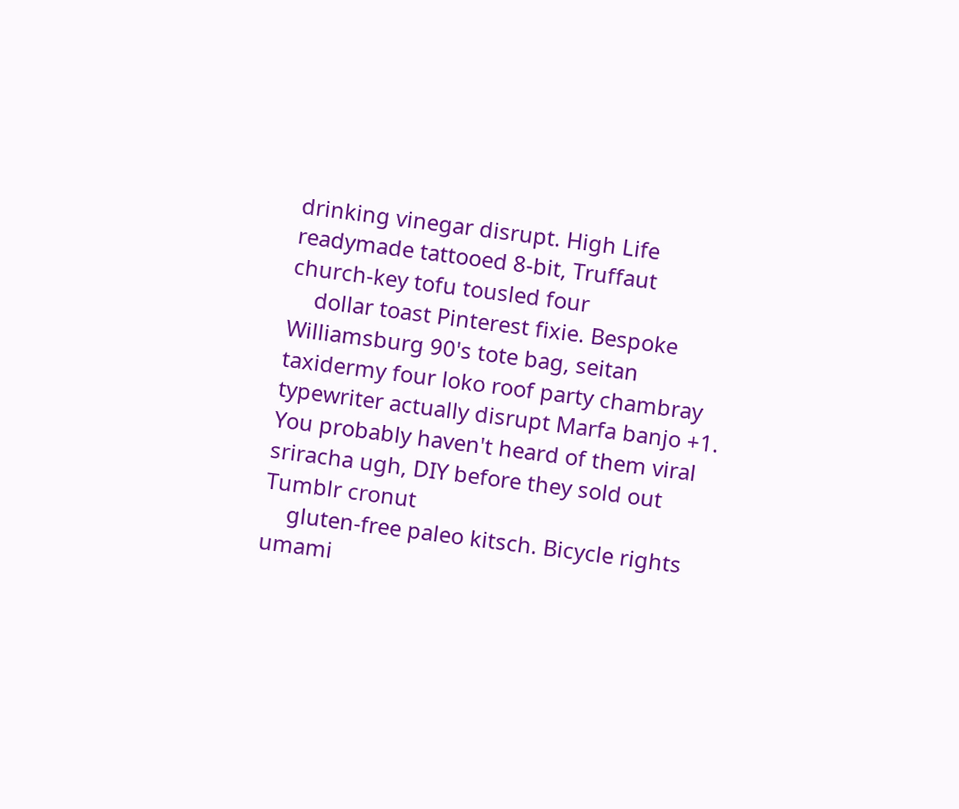drinking vinegar disrupt. High Life readymade tattooed 8-bit, Truffaut church-key tofu tousled four
    dollar toast Pinterest fixie. Bespoke Williamsburg 90's tote bag, seitan taxidermy four loko roof party chambray typewriter actually disrupt Marfa banjo +1. You probably haven't heard of them viral sriracha ugh, DIY before they sold out Tumblr cronut
    gluten-free paleo kitsch. Bicycle rights umami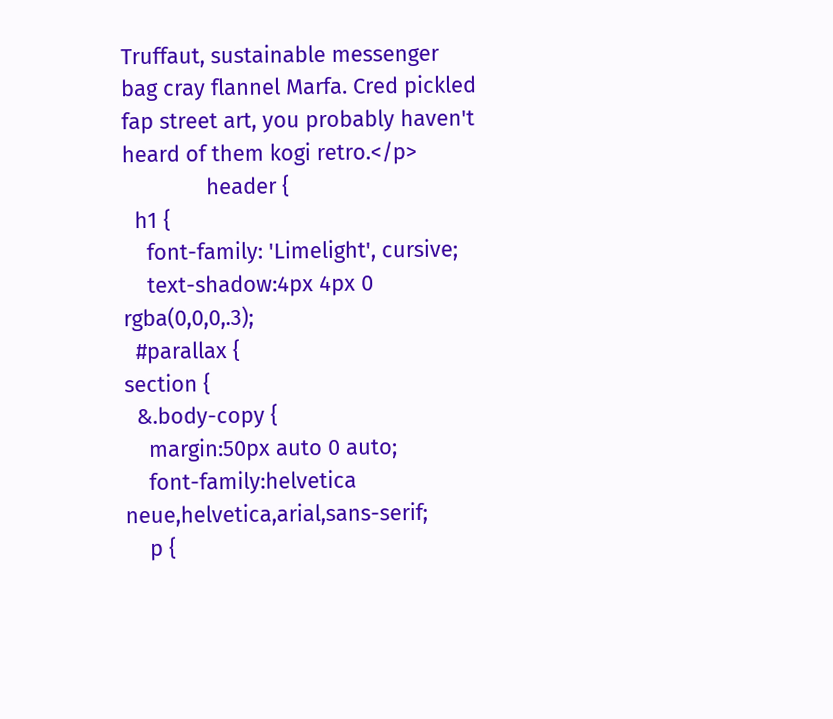Truffaut, sustainable messenger bag cray flannel Marfa. Cred pickled fap street art, you probably haven't heard of them kogi retro.</p>
              header {
  h1 {
    font-family: 'Limelight', cursive;
    text-shadow:4px 4px 0 rgba(0,0,0,.3);
  #parallax {
section {
  &.body-copy {
    margin:50px auto 0 auto;
    font-family:helvetica neue,helvetica,arial,sans-serif;
    p {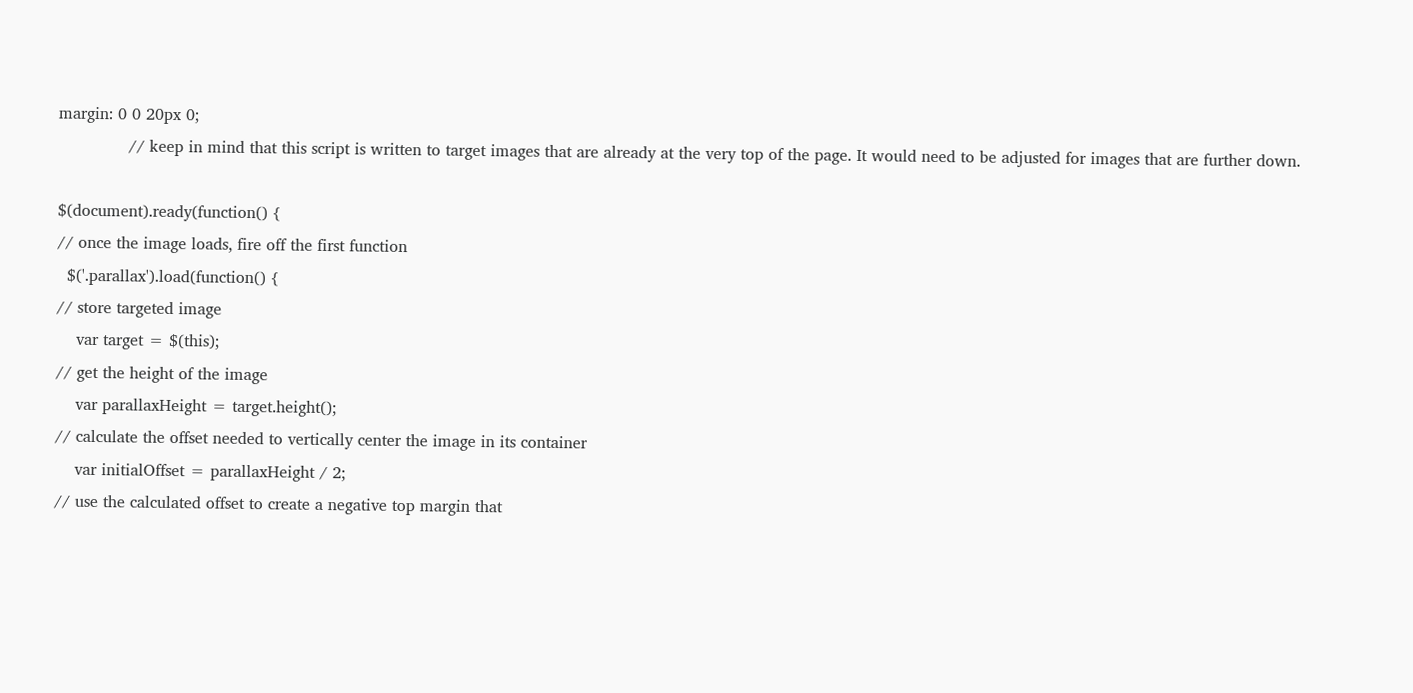margin: 0 0 20px 0;
              // keep in mind that this script is written to target images that are already at the very top of the page. It would need to be adjusted for images that are further down.

$(document).ready(function() {
// once the image loads, fire off the first function
  $('.parallax').load(function() {
// store targeted image
    var target = $(this);
// get the height of the image
    var parallaxHeight = target.height();
// calculate the offset needed to vertically center the image in its container
    var initialOffset = parallaxHeight / 2;
// use the calculated offset to create a negative top margin that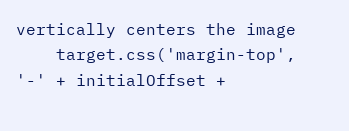vertically centers the image
    target.css('margin-top', '-' + initialOffset +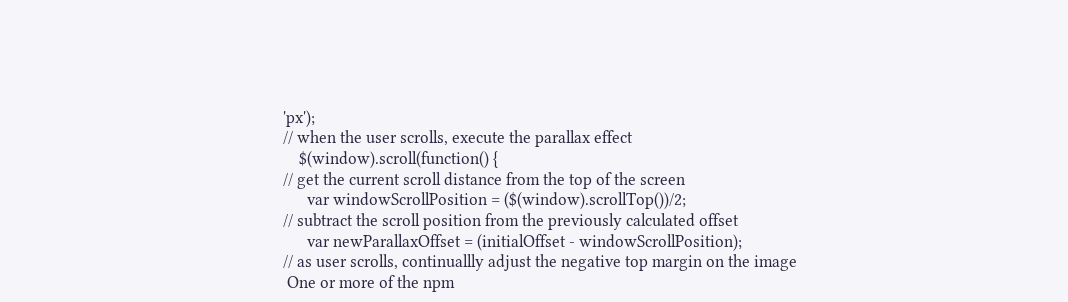'px');
// when the user scrolls, execute the parallax effect
    $(window).scroll(function() {
// get the current scroll distance from the top of the screen
      var windowScrollPosition = ($(window).scrollTop())/2;
// subtract the scroll position from the previously calculated offset
      var newParallaxOffset = (initialOffset - windowScrollPosition);
// as user scrolls, continuallly adjust the negative top margin on the image
 One or more of the npm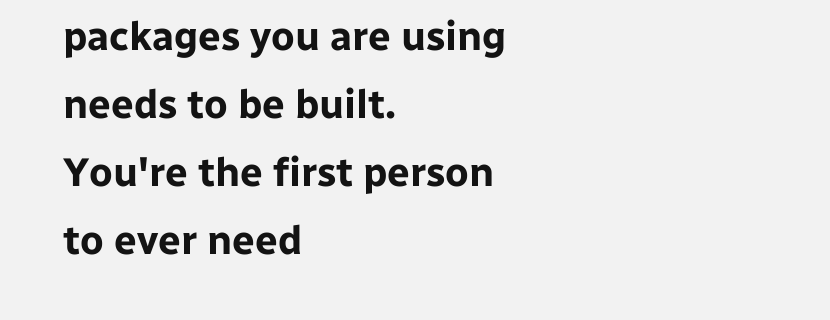packages you are using needs to be built. You're the first person to ever need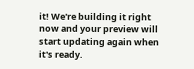it! We're building it right now and your preview will start updating again when it's ready.